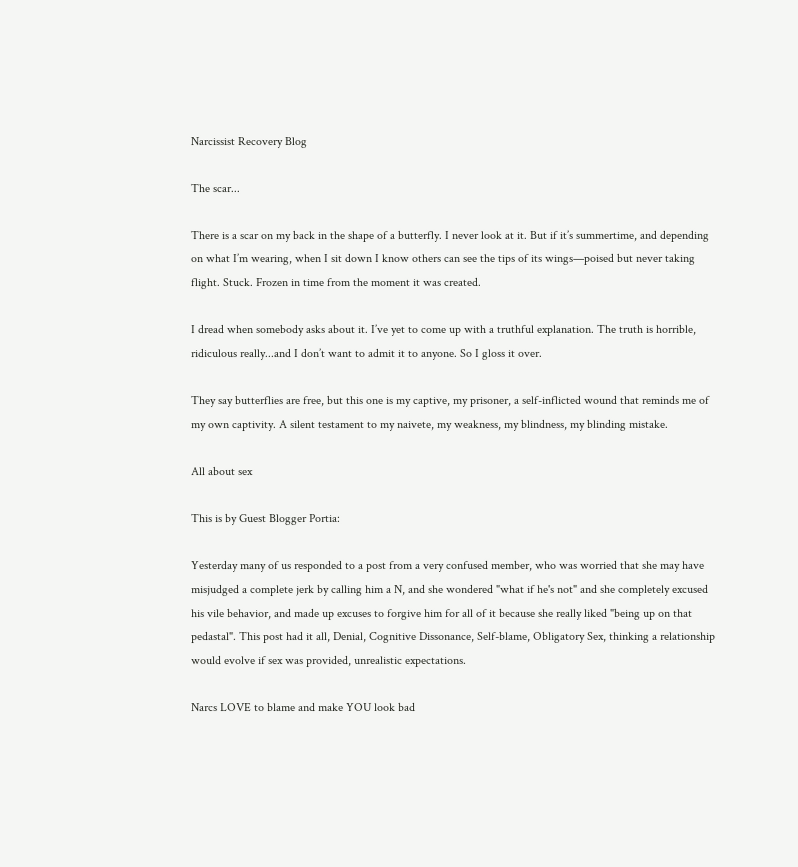Narcissist Recovery Blog

The scar...

There is a scar on my back in the shape of a butterfly. I never look at it. But if it’s summertime, and depending on what I’m wearing, when I sit down I know others can see the tips of its wings—poised but never taking flight. Stuck. Frozen in time from the moment it was created.

I dread when somebody asks about it. I’ve yet to come up with a truthful explanation. The truth is horrible, ridiculous really...and I don’t want to admit it to anyone. So I gloss it over.

They say butterflies are free, but this one is my captive, my prisoner, a self-inflicted wound that reminds me of my own captivity. A silent testament to my naivete, my weakness, my blindness, my blinding mistake.

All about sex

This is by Guest Blogger Portia:

Yesterday many of us responded to a post from a very confused member, who was worried that she may have misjudged a complete jerk by calling him a N, and she wondered "what if he's not" and she completely excused his vile behavior, and made up excuses to forgive him for all of it because she really liked "being up on that pedastal". This post had it all, Denial, Cognitive Dissonance, Self-blame, Obligatory Sex, thinking a relationship would evolve if sex was provided, unrealistic expectations.

Narcs LOVE to blame and make YOU look bad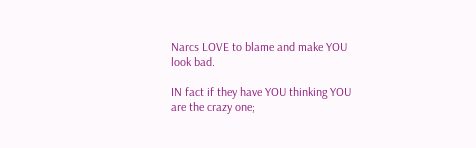Narcs LOVE to blame and make YOU look bad.

IN fact if they have YOU thinking YOU are the crazy one;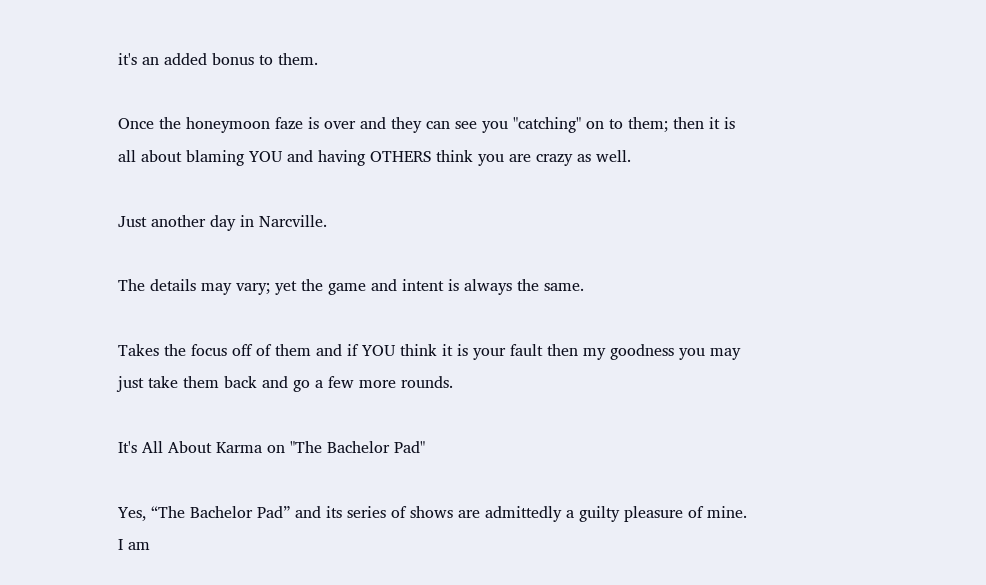it's an added bonus to them.

Once the honeymoon faze is over and they can see you "catching" on to them; then it is all about blaming YOU and having OTHERS think you are crazy as well.

Just another day in Narcville.

The details may vary; yet the game and intent is always the same.

Takes the focus off of them and if YOU think it is your fault then my goodness you may just take them back and go a few more rounds.

It's All About Karma on "The Bachelor Pad"

Yes, “The Bachelor Pad” and its series of shows are admittedly a guilty pleasure of mine. I am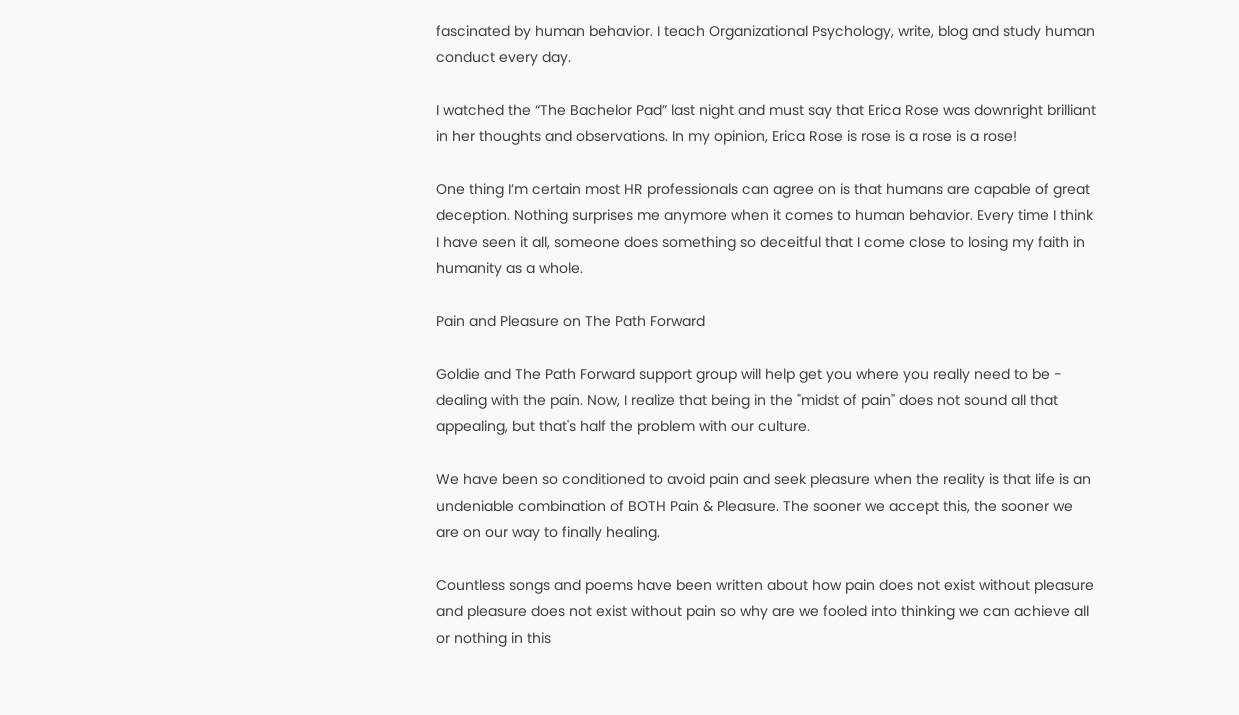fascinated by human behavior. I teach Organizational Psychology, write, blog and study human conduct every day.

I watched the “The Bachelor Pad” last night and must say that Erica Rose was downright brilliant in her thoughts and observations. In my opinion, Erica Rose is rose is a rose is a rose!

One thing I’m certain most HR professionals can agree on is that humans are capable of great deception. Nothing surprises me anymore when it comes to human behavior. Every time I think I have seen it all, someone does something so deceitful that I come close to losing my faith in humanity as a whole.

Pain and Pleasure on The Path Forward

Goldie and The Path Forward support group will help get you where you really need to be - dealing with the pain. Now, I realize that being in the "midst of pain" does not sound all that appealing, but that's half the problem with our culture.

We have been so conditioned to avoid pain and seek pleasure when the reality is that life is an undeniable combination of BOTH Pain & Pleasure. The sooner we accept this, the sooner we are on our way to finally healing.

Countless songs and poems have been written about how pain does not exist without pleasure and pleasure does not exist without pain so why are we fooled into thinking we can achieve all or nothing in this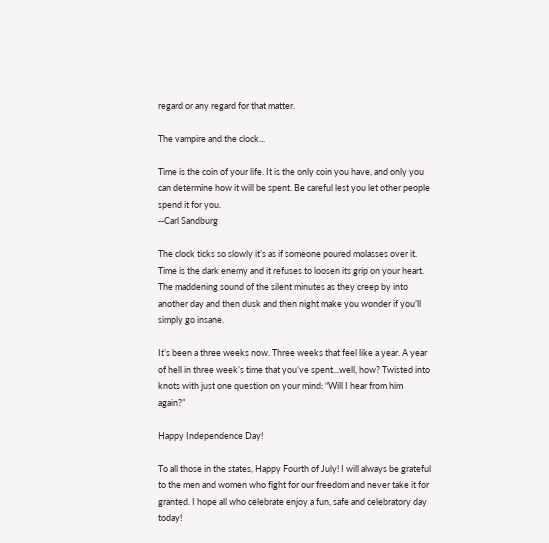regard or any regard for that matter.

The vampire and the clock...

Time is the coin of your life. It is the only coin you have, and only you can determine how it will be spent. Be careful lest you let other people spend it for you.
--Carl Sandburg

The clock ticks so slowly it’s as if someone poured molasses over it. Time is the dark enemy and it refuses to loosen its grip on your heart. The maddening sound of the silent minutes as they creep by into another day and then dusk and then night make you wonder if you’ll simply go insane.

It’s been a three weeks now. Three weeks that feel like a year. A year of hell in three week’s time that you’ve spent...well, how? Twisted into knots with just one question on your mind: “Will I hear from him again?”

Happy Independence Day!

To all those in the states, Happy Fourth of July! I will always be grateful to the men and women who fight for our freedom and never take it for granted. I hope all who celebrate enjoy a fun, safe and celebratory day today!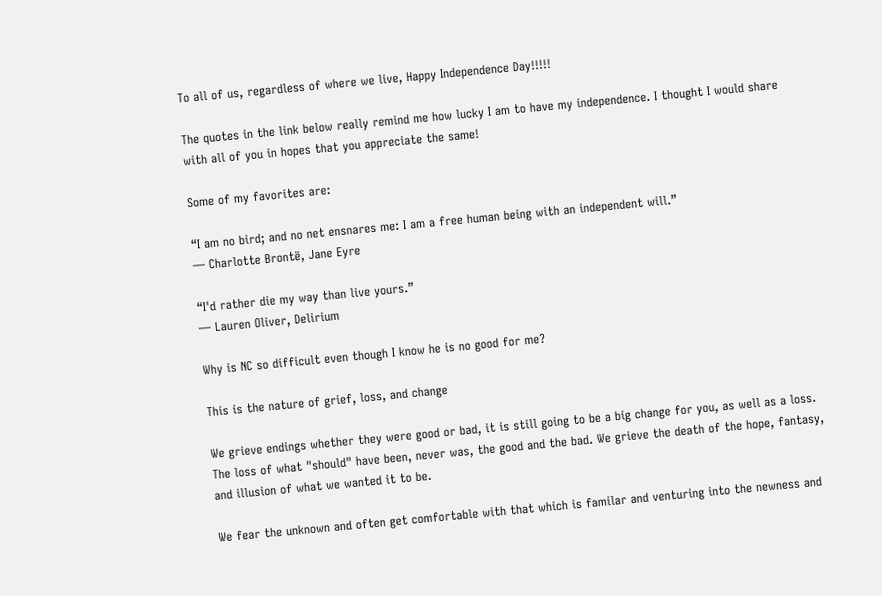To all of us, regardless of where we live, Happy Independence Day!!!!!

The quotes in the link below really remind me how lucky I am to have my independence. I thought I would share with all of you in hopes that you appreciate the same!

Some of my favorites are:

“I am no bird; and no net ensnares me: I am a free human being with an independent will.”
― Charlotte Brontë, Jane Eyre

“I'd rather die my way than live yours.”
― Lauren Oliver, Delirium

Why is NC so difficult even though I know he is no good for me?

This is the nature of grief, loss, and change

We grieve endings whether they were good or bad, it is still going to be a big change for you, as well as a loss. The loss of what "should" have been, never was, the good and the bad. We grieve the death of the hope, fantasy, and illusion of what we wanted it to be.

We fear the unknown and often get comfortable with that which is familar and venturing into the newness and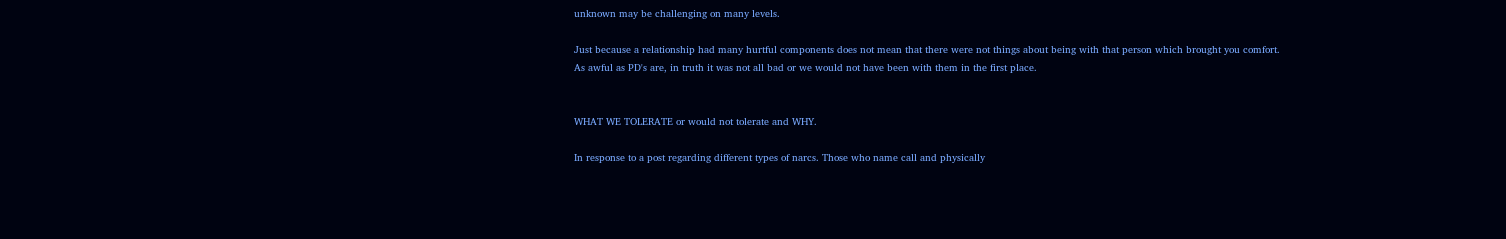unknown may be challenging on many levels.

Just because a relationship had many hurtful components does not mean that there were not things about being with that person which brought you comfort. As awful as PD's are, in truth it was not all bad or we would not have been with them in the first place.


WHAT WE TOLERATE or would not tolerate and WHY.

In response to a post regarding different types of narcs. Those who name call and physically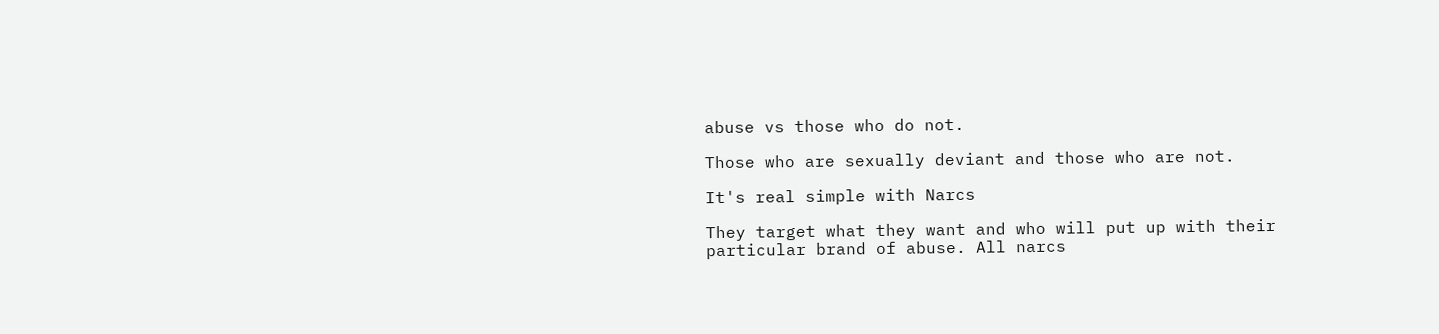abuse vs those who do not.

Those who are sexually deviant and those who are not.

It's real simple with Narcs

They target what they want and who will put up with their particular brand of abuse. All narcs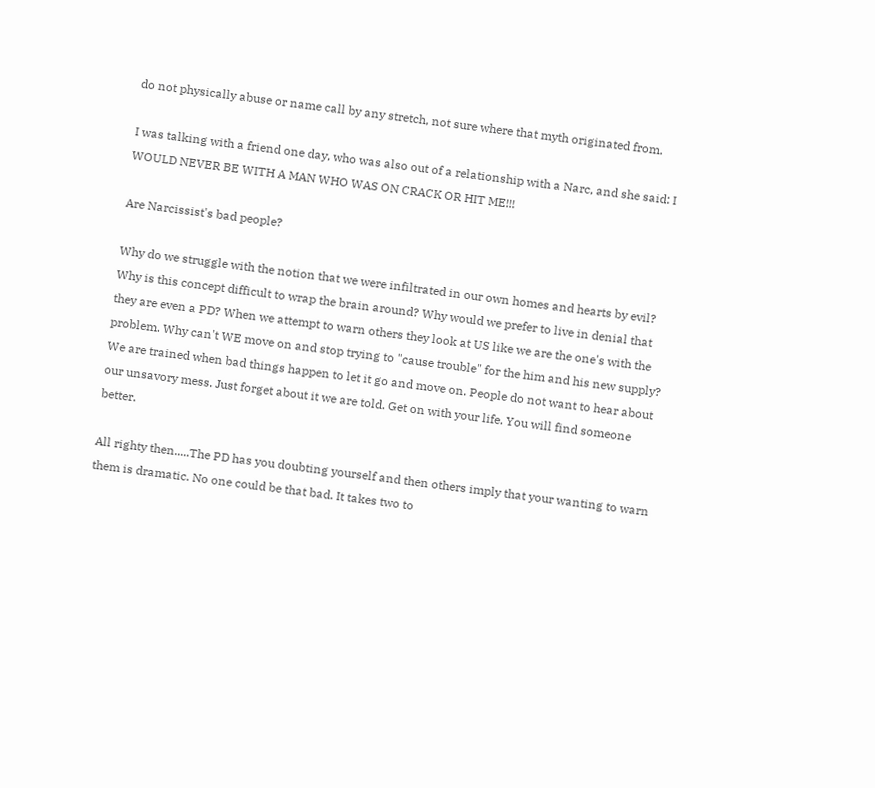do not physically abuse or name call by any stretch, not sure where that myth originated from.

I was talking with a friend one day, who was also out of a relationship with a Narc, and she said: I WOULD NEVER BE WITH A MAN WHO WAS ON CRACK OR HIT ME!!!

Are Narcissist's bad people?

Why do we struggle with the notion that we were infiltrated in our own homes and hearts by evil? Why is this concept difficult to wrap the brain around? Why would we prefer to live in denial that they are even a PD? When we attempt to warn others they look at US like we are the one's with the problem. Why can't WE move on and stop trying to "cause trouble" for the him and his new supply? We are trained when bad things happen to let it go and move on. People do not want to hear about our unsavory mess. Just forget about it we are told. Get on with your life. You will find someone better.

All righty then.....The PD has you doubting yourself and then others imply that your wanting to warn them is dramatic. No one could be that bad. It takes two to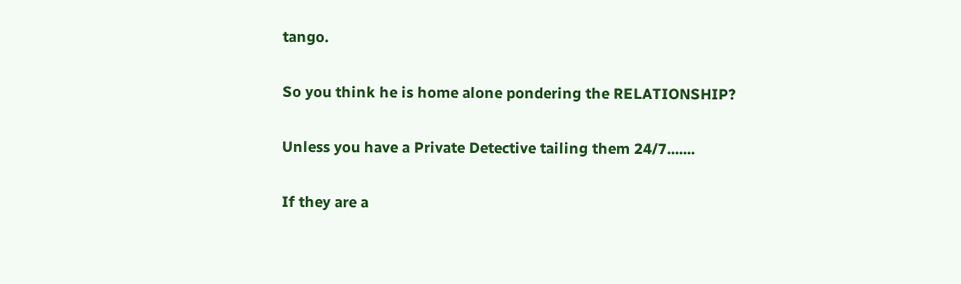tango.

So you think he is home alone pondering the RELATIONSHIP?

Unless you have a Private Detective tailing them 24/7.......

If they are a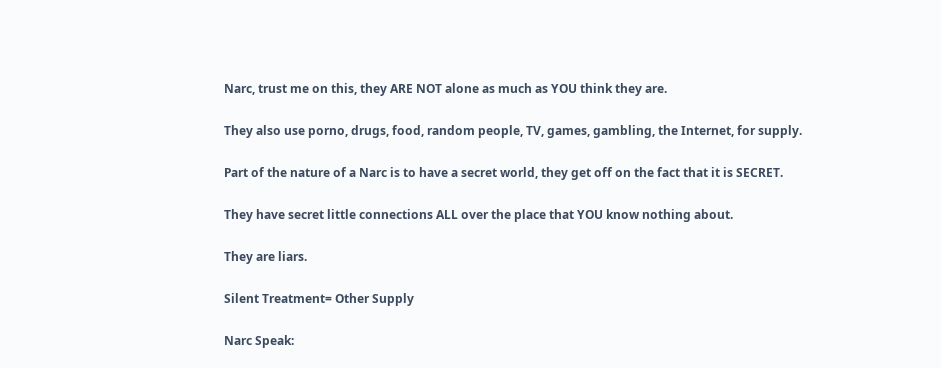Narc, trust me on this, they ARE NOT alone as much as YOU think they are.

They also use porno, drugs, food, random people, TV, games, gambling, the Internet, for supply.

Part of the nature of a Narc is to have a secret world, they get off on the fact that it is SECRET.

They have secret little connections ALL over the place that YOU know nothing about.

They are liars.

Silent Treatment= Other Supply

Narc Speak: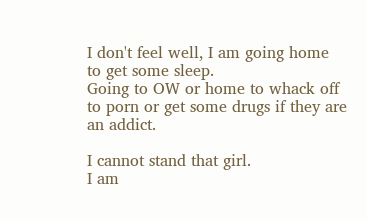I don't feel well, I am going home to get some sleep.
Going to OW or home to whack off to porn or get some drugs if they are an addict.

I cannot stand that girl.
I am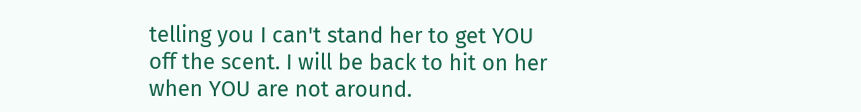telling you I can't stand her to get YOU off the scent. I will be back to hit on her when YOU are not around.